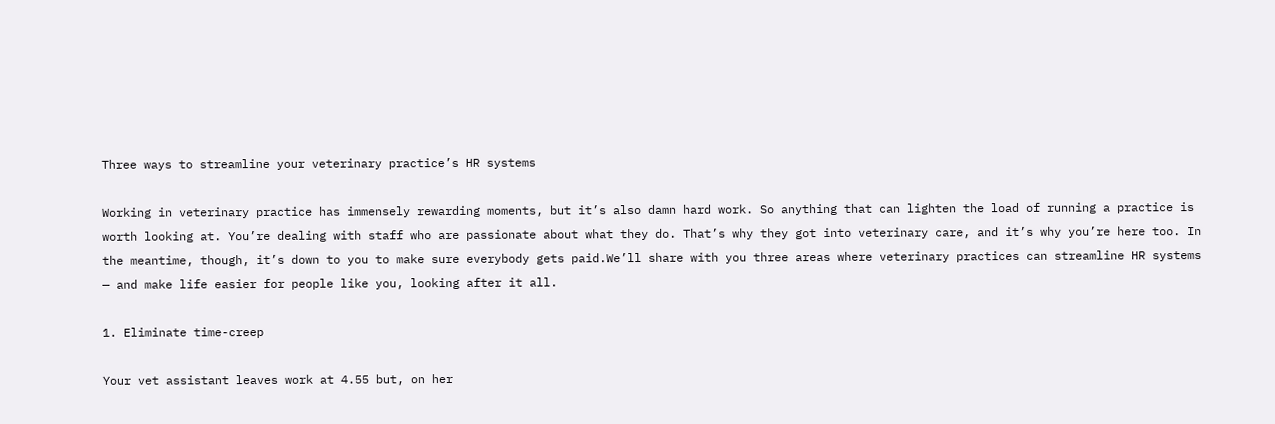Three ways to streamline your veterinary practice’s HR systems

Working in veterinary practice has immensely rewarding moments, but it’s also damn hard work. So anything that can lighten the load of running a practice is worth looking at. You’re dealing with staff who are passionate about what they do. That’s why they got into veterinary care, and it’s why you’re here too. In the meantime, though, it’s down to you to make sure everybody gets paid.We’ll share with you three areas where veterinary practices can streamline HR systems — and make life easier for people like you, looking after it all.

1. Eliminate time-creep

Your vet assistant leaves work at 4.55 but, on her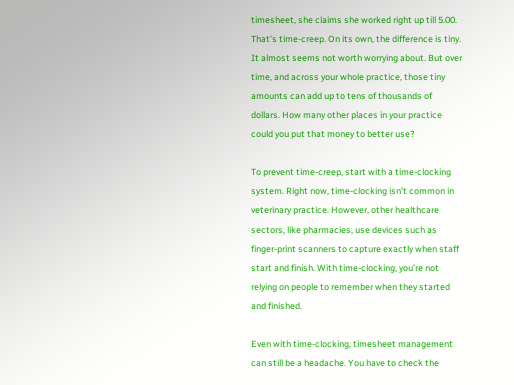timesheet, she claims she worked right up till 5.00. That’s time-creep. On its own, the difference is tiny. It almost seems not worth worrying about. But over time, and across your whole practice, those tiny amounts can add up to tens of thousands of dollars. How many other places in your practice could you put that money to better use?

To prevent time-creep, start with a time-clocking system. Right now, time-clocking isn’t common in veterinary practice. However, other healthcare sectors, like pharmacies, use devices such as finger-print scanners to capture exactly when staff start and finish. With time-clocking, you’re not relying on people to remember when they started and finished.

Even with time-clocking, timesheet management can still be a headache. You have to check the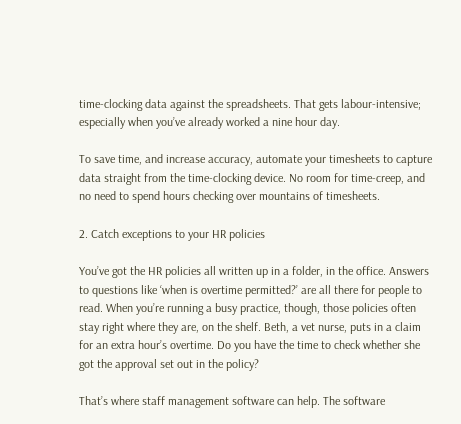time-clocking data against the spreadsheets. That gets labour-intensive; especially when you’ve already worked a nine hour day.

To save time, and increase accuracy, automate your timesheets to capture data straight from the time-clocking device. No room for time-creep, and no need to spend hours checking over mountains of timesheets.

2. Catch exceptions to your HR policies

You’ve got the HR policies all written up in a folder, in the office. Answers to questions like ‘when is overtime permitted?’ are all there for people to read. When you’re running a busy practice, though, those policies often stay right where they are, on the shelf. Beth, a vet nurse, puts in a claim for an extra hour’s overtime. Do you have the time to check whether she got the approval set out in the policy?

That’s where staff management software can help. The software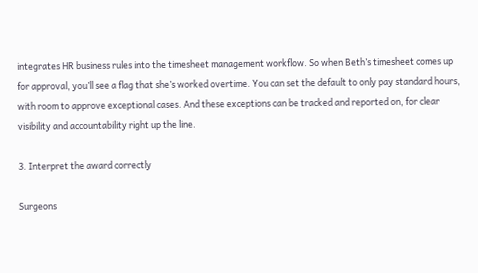integrates HR business rules into the timesheet management workflow. So when Beth’s timesheet comes up for approval, you’ll see a flag that she’s worked overtime. You can set the default to only pay standard hours, with room to approve exceptional cases. And these exceptions can be tracked and reported on, for clear visibility and accountability right up the line.

3. Interpret the award correctly

Surgeons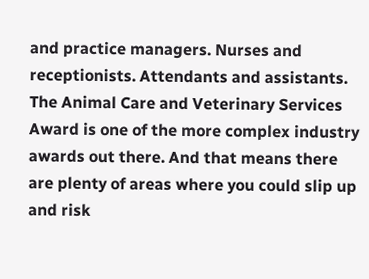and practice managers. Nurses and receptionists. Attendants and assistants. The Animal Care and Veterinary Services Award is one of the more complex industry awards out there. And that means there are plenty of areas where you could slip up and risk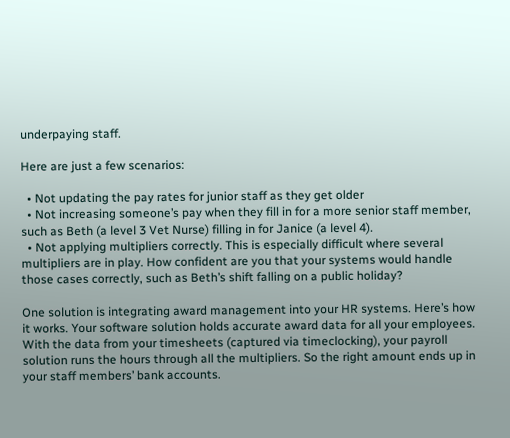underpaying staff.

Here are just a few scenarios:

  • Not updating the pay rates for junior staff as they get older
  • Not increasing someone’s pay when they fill in for a more senior staff member, such as Beth (a level 3 Vet Nurse) filling in for Janice (a level 4).
  • Not applying multipliers correctly. This is especially difficult where several multipliers are in play. How confident are you that your systems would handle those cases correctly, such as Beth’s shift falling on a public holiday?

One solution is integrating award management into your HR systems. Here’s how it works. Your software solution holds accurate award data for all your employees. With the data from your timesheets (captured via timeclocking), your payroll solution runs the hours through all the multipliers. So the right amount ends up in your staff members’ bank accounts.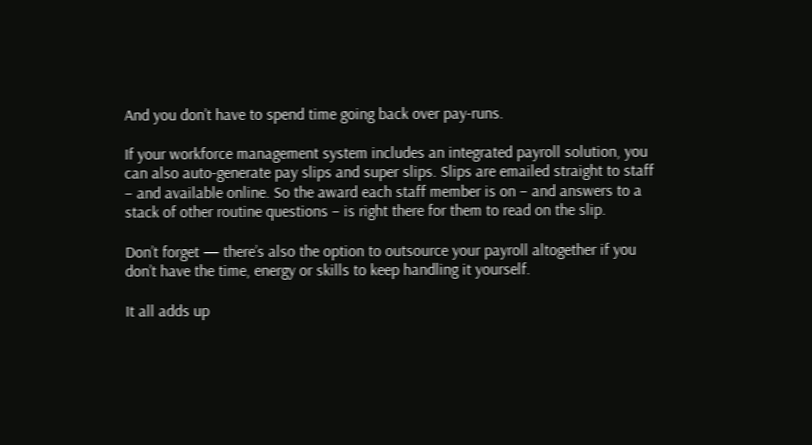And you don’t have to spend time going back over pay-runs.

If your workforce management system includes an integrated payroll solution, you can also auto-generate pay slips and super slips. Slips are emailed straight to staff – and available online. So the award each staff member is on – and answers to a stack of other routine questions – is right there for them to read on the slip.

Don’t forget — there’s also the option to outsource your payroll altogether if you don’t have the time, energy or skills to keep handling it yourself.

It all adds up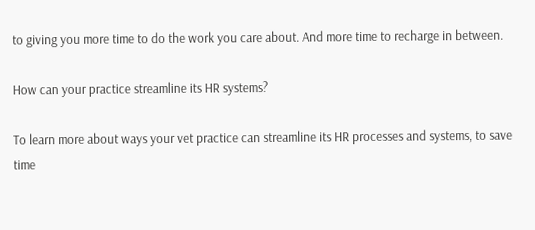to giving you more time to do the work you care about. And more time to recharge in between.

How can your practice streamline its HR systems?

To learn more about ways your vet practice can streamline its HR processes and systems, to save time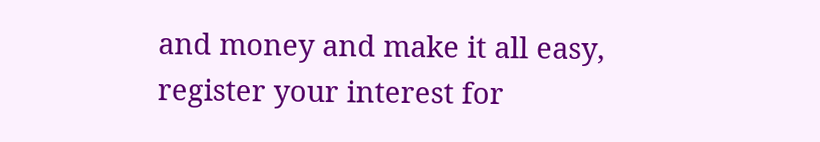and money and make it all easy, register your interest for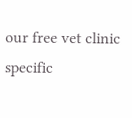our free vet clinic specific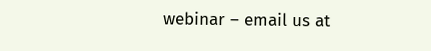webinar – email us at